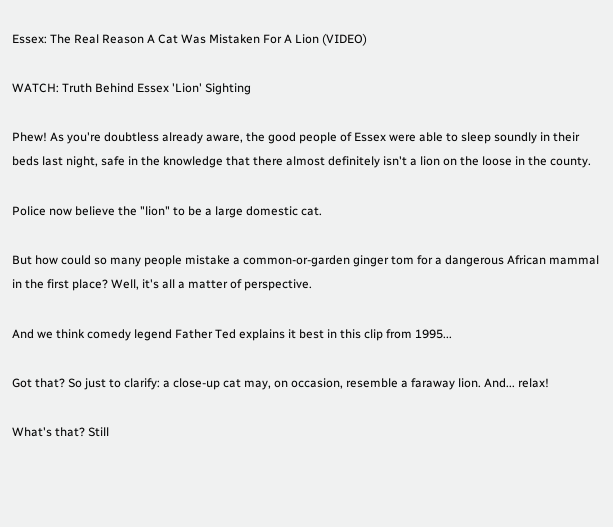Essex: The Real Reason A Cat Was Mistaken For A Lion (VIDEO)

WATCH: Truth Behind Essex 'Lion' Sighting

Phew! As you're doubtless already aware, the good people of Essex were able to sleep soundly in their beds last night, safe in the knowledge that there almost definitely isn't a lion on the loose in the county.

Police now believe the "lion" to be a large domestic cat.

But how could so many people mistake a common-or-garden ginger tom for a dangerous African mammal in the first place? Well, it's all a matter of perspective.

And we think comedy legend Father Ted explains it best in this clip from 1995...

Got that? So just to clarify: a close-up cat may, on occasion, resemble a faraway lion. And... relax!

What's that? Still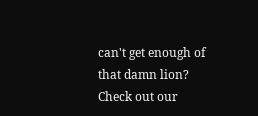can't get enough of that damn lion? Check out our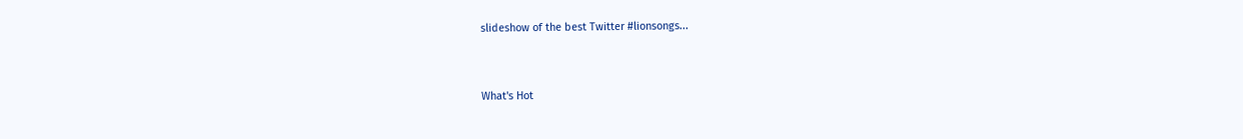slideshow of the best Twitter #lionsongs...


What's Hot